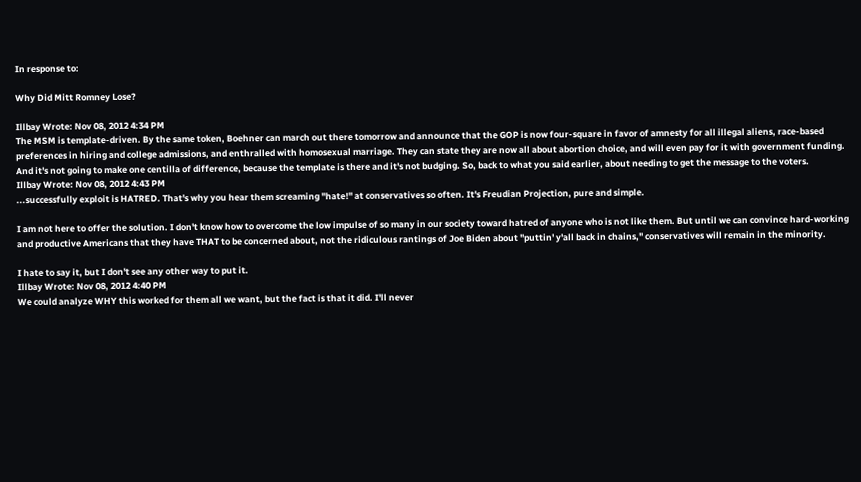In response to:

Why Did Mitt Romney Lose?

Illbay Wrote: Nov 08, 2012 4:34 PM
The MSM is template-driven. By the same token, Boehner can march out there tomorrow and announce that the GOP is now four-square in favor of amnesty for all illegal aliens, race-based preferences in hiring and college admissions, and enthralled with homosexual marriage. They can state they are now all about abortion choice, and will even pay for it with government funding. And it's not going to make one centilla of difference, because the template is there and it's not budging. So, back to what you said earlier, about needing to get the message to the voters.
Illbay Wrote: Nov 08, 2012 4:43 PM
...successfully exploit is HATRED. That's why you hear them screaming "hate!" at conservatives so often. It's Freudian Projection, pure and simple.

I am not here to offer the solution. I don't know how to overcome the low impulse of so many in our society toward hatred of anyone who is not like them. But until we can convince hard-working and productive Americans that they have THAT to be concerned about, not the ridiculous rantings of Joe Biden about "puttin' y'all back in chains," conservatives will remain in the minority.

I hate to say it, but I don't see any other way to put it.
Illbay Wrote: Nov 08, 2012 4:40 PM
We could analyze WHY this worked for them all we want, but the fact is that it did. I'll never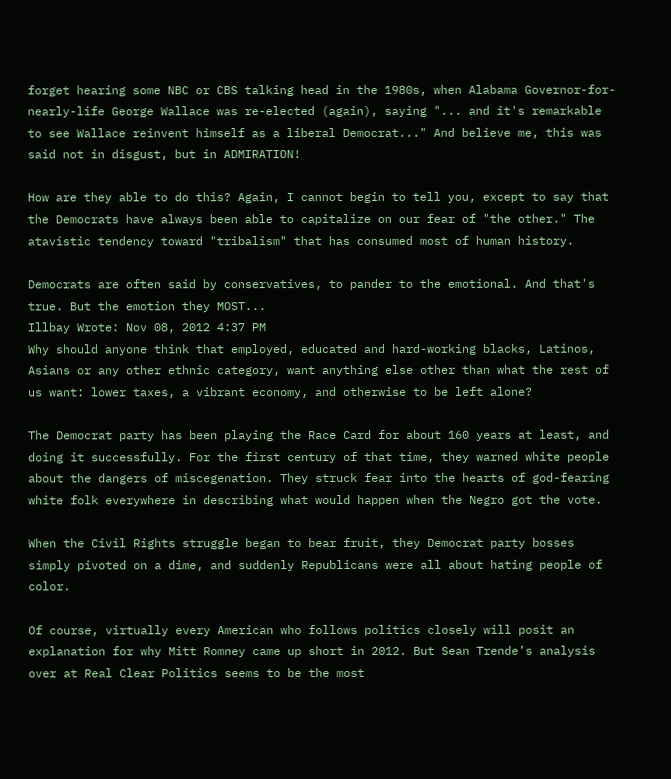forget hearing some NBC or CBS talking head in the 1980s, when Alabama Governor-for-nearly-life George Wallace was re-elected (again), saying "... and it's remarkable to see Wallace reinvent himself as a liberal Democrat..." And believe me, this was said not in disgust, but in ADMIRATION!

How are they able to do this? Again, I cannot begin to tell you, except to say that the Democrats have always been able to capitalize on our fear of "the other." The atavistic tendency toward "tribalism" that has consumed most of human history.

Democrats are often said by conservatives, to pander to the emotional. And that's true. But the emotion they MOST...
Illbay Wrote: Nov 08, 2012 4:37 PM
Why should anyone think that employed, educated and hard-working blacks, Latinos, Asians or any other ethnic category, want anything else other than what the rest of us want: lower taxes, a vibrant economy, and otherwise to be left alone?

The Democrat party has been playing the Race Card for about 160 years at least, and doing it successfully. For the first century of that time, they warned white people about the dangers of miscegenation. They struck fear into the hearts of god-fearing white folk everywhere in describing what would happen when the Negro got the vote.

When the Civil Rights struggle began to bear fruit, they Democrat party bosses simply pivoted on a dime, and suddenly Republicans were all about hating people of color.

Of course, virtually every American who follows politics closely will posit an explanation for why Mitt Romney came up short in 2012. But Sean Trende’s analysis over at Real Clear Politics seems to be the most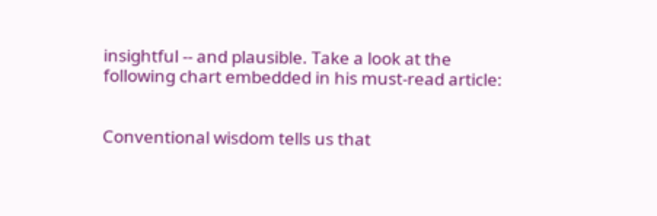insightful -- and plausible. Take a look at the following chart embedded in his must-read article:


Conventional wisdom tells us that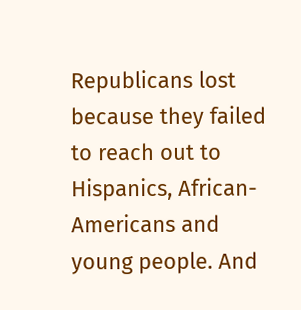Republicans lost because they failed to reach out to Hispanics, African-Americans and young people. And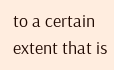to a certain extent that is